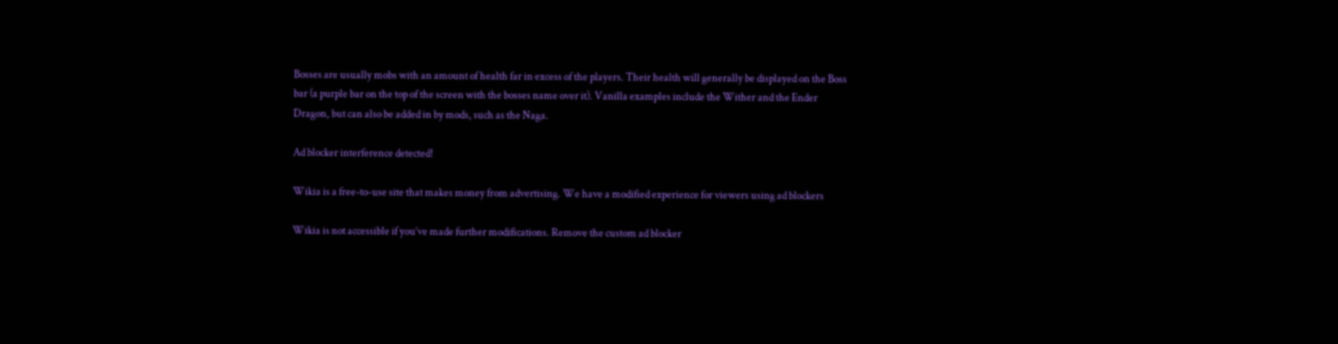Bosses are usually mobs with an amount of health far in excess of the players. Their health will generally be displayed on the Boss bar (a purple bar on the top of the screen with the bosses name over it). Vanilla examples include the Wither and the Ender Dragon, but can also be added in by mods, such as the Naga.

Ad blocker interference detected!

Wikia is a free-to-use site that makes money from advertising. We have a modified experience for viewers using ad blockers

Wikia is not accessible if you’ve made further modifications. Remove the custom ad blocker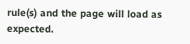rule(s) and the page will load as expected.